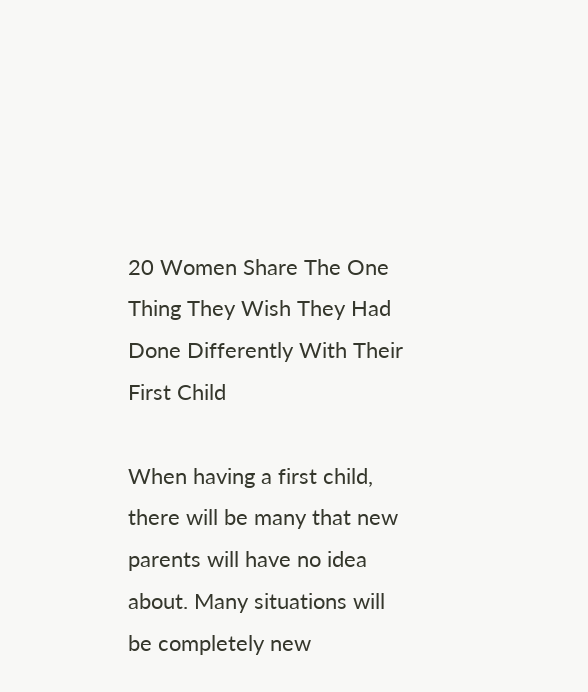20 Women Share The One Thing They Wish They Had Done Differently With Their First Child

When having a first child, there will be many that new parents will have no idea about. Many situations will be completely new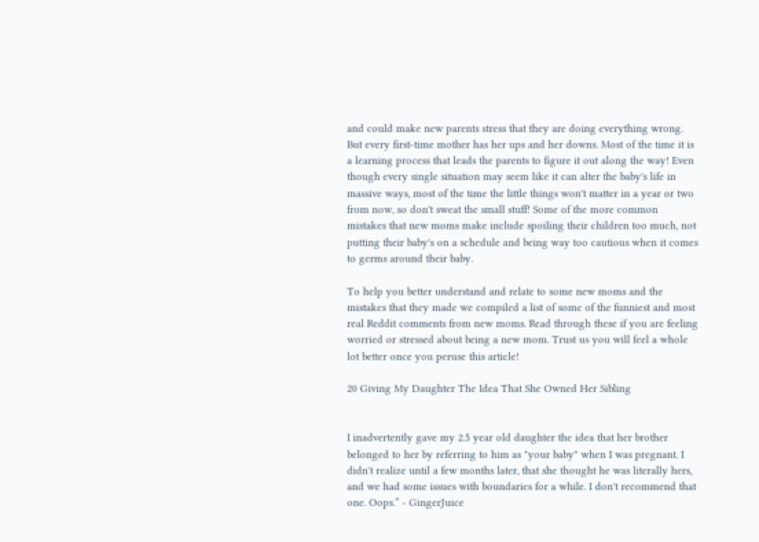and could make new parents stress that they are doing everything wrong. But every first-time mother has her ups and her downs. Most of the time it is a learning process that leads the parents to figure it out along the way! Even though every single situation may seem like it can alter the baby's life in massive ways, most of the time the little things won't matter in a year or two from now, so don't sweat the small stuff! Some of the more common mistakes that new moms make include spoiling their children too much, not putting their baby's on a schedule and being way too cautious when it comes to germs around their baby.

To help you better understand and relate to some new moms and the mistakes that they made we compiled a list of some of the funniest and most real Reddit comments from new moms. Read through these if you are feeling worried or stressed about being a new mom. Trust us you will feel a whole lot better once you peruse this article!

20 Giving My Daughter The Idea That She Owned Her Sibling


I inadvertently gave my 2.5 year old daughter the idea that her brother belonged to her by referring to him as "your baby" when I was pregnant. I didn't realize until a few months later, that she thought he was literally hers, and we had some issues with boundaries for a while. I don't recommend that one. Oops.” - GingerJuice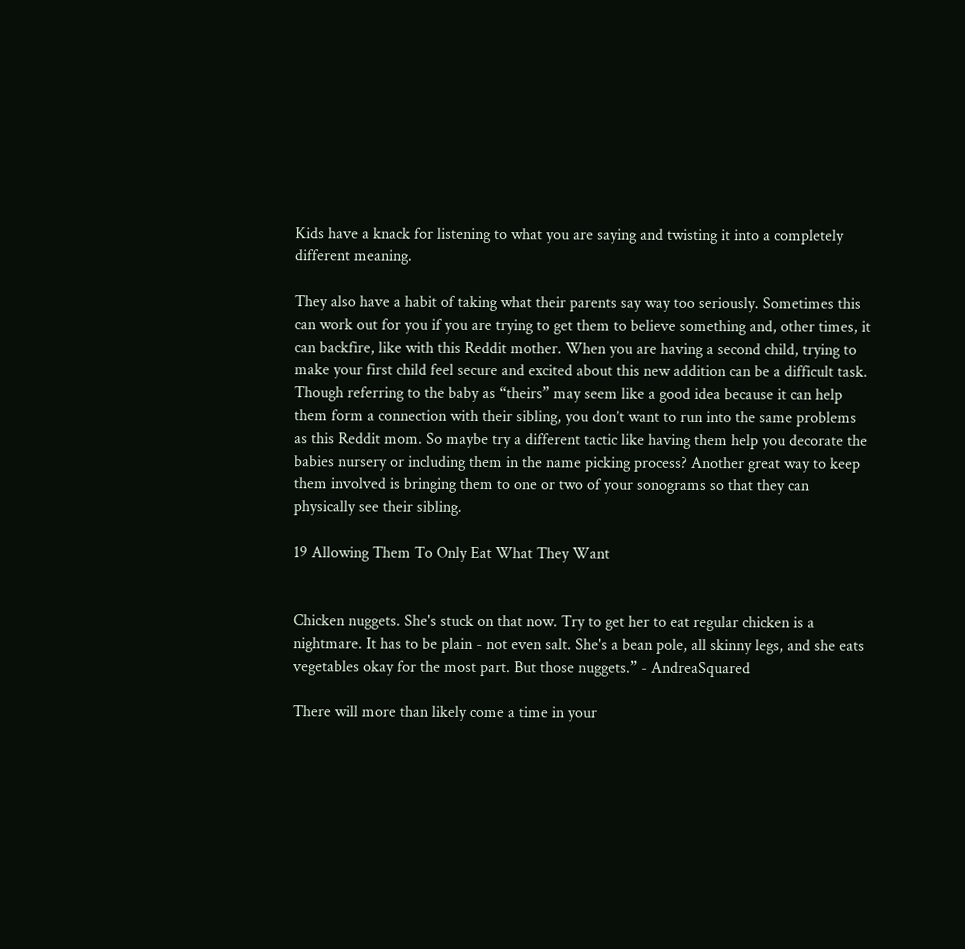Kids have a knack for listening to what you are saying and twisting it into a completely different meaning.

They also have a habit of taking what their parents say way too seriously. Sometimes this can work out for you if you are trying to get them to believe something and, other times, it can backfire, like with this Reddit mother. When you are having a second child, trying to make your first child feel secure and excited about this new addition can be a difficult task. Though referring to the baby as “theirs” may seem like a good idea because it can help them form a connection with their sibling, you don’t want to run into the same problems as this Reddit mom. So maybe try a different tactic like having them help you decorate the babies nursery or including them in the name picking process? Another great way to keep them involved is bringing them to one or two of your sonograms so that they can physically see their sibling.

19 Allowing Them To Only Eat What They Want


Chicken nuggets. She's stuck on that now. Try to get her to eat regular chicken is a nightmare. It has to be plain - not even salt. She's a bean pole, all skinny legs, and she eats vegetables okay for the most part. But those nuggets.” - AndreaSquared

There will more than likely come a time in your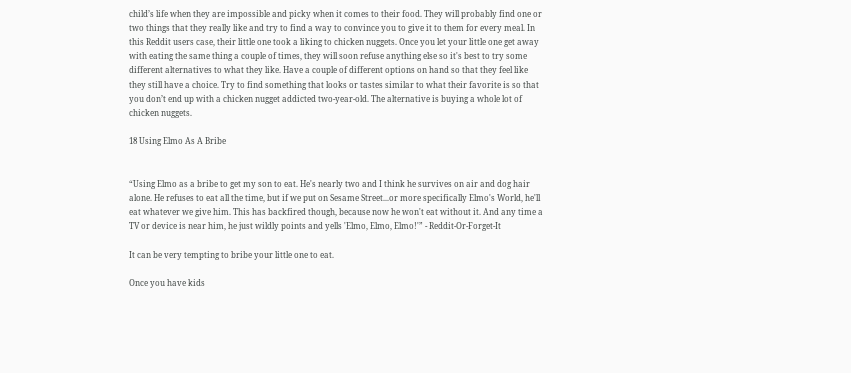child’s life when they are impossible and picky when it comes to their food. They will probably find one or two things that they really like and try to find a way to convince you to give it to them for every meal. In this Reddit users case, their little one took a liking to chicken nuggets. Once you let your little one get away with eating the same thing a couple of times, they will soon refuse anything else so it's best to try some different alternatives to what they like. Have a couple of different options on hand so that they feel like they still have a choice. Try to find something that looks or tastes similar to what their favorite is so that you don’t end up with a chicken nugget addicted two-year-old. The alternative is buying a whole lot of chicken nuggets.

18 Using Elmo As A Bribe


“Using Elmo as a bribe to get my son to eat. He's nearly two and I think he survives on air and dog hair alone. He refuses to eat all the time, but if we put on Sesame Street...or more specifically Elmo's World, he'll eat whatever we give him. This has backfired though, because now he won't eat without it. And any time a TV or device is near him, he just wildly points and yells 'Elmo, Elmo, Elmo!'” - Reddit-Or-Forget-It

It can be very tempting to bribe your little one to eat.

Once you have kids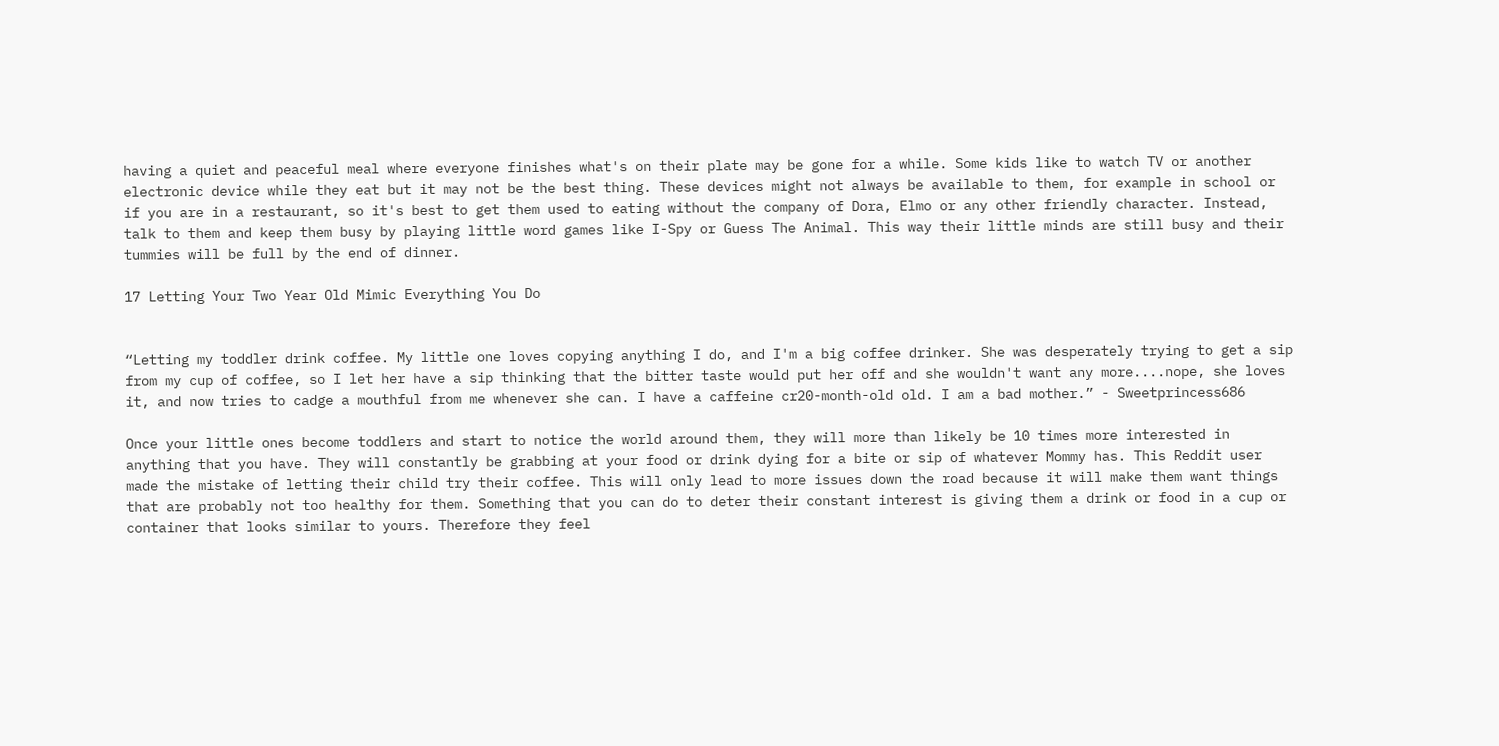having a quiet and peaceful meal where everyone finishes what's on their plate may be gone for a while. Some kids like to watch TV or another electronic device while they eat but it may not be the best thing. These devices might not always be available to them, for example in school or if you are in a restaurant, so it's best to get them used to eating without the company of Dora, Elmo or any other friendly character. Instead, talk to them and keep them busy by playing little word games like I-Spy or Guess The Animal. This way their little minds are still busy and their tummies will be full by the end of dinner.

17 Letting Your Two Year Old Mimic Everything You Do


“Letting my toddler drink coffee. My little one loves copying anything I do, and I'm a big coffee drinker. She was desperately trying to get a sip from my cup of coffee, so I let her have a sip thinking that the bitter taste would put her off and she wouldn't want any more....nope, she loves it, and now tries to cadge a mouthful from me whenever she can. I have a caffeine cr20-month-old old. I am a bad mother.” - Sweetprincess686

Once your little ones become toddlers and start to notice the world around them, they will more than likely be 10 times more interested in anything that you have. They will constantly be grabbing at your food or drink dying for a bite or sip of whatever Mommy has. This Reddit user made the mistake of letting their child try their coffee. This will only lead to more issues down the road because it will make them want things that are probably not too healthy for them. Something that you can do to deter their constant interest is giving them a drink or food in a cup or container that looks similar to yours. Therefore they feel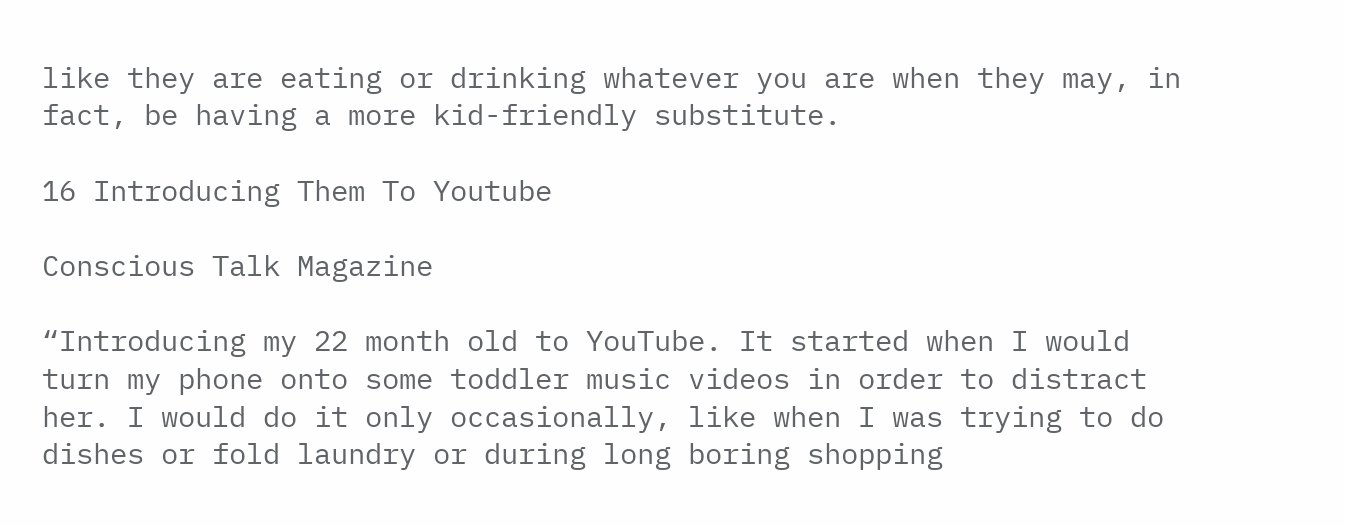like they are eating or drinking whatever you are when they may, in fact, be having a more kid-friendly substitute.

16 Introducing Them To Youtube

Conscious Talk Magazine

“Introducing my 22 month old to YouTube. It started when I would turn my phone onto some toddler music videos in order to distract her. I would do it only occasionally, like when I was trying to do dishes or fold laundry or during long boring shopping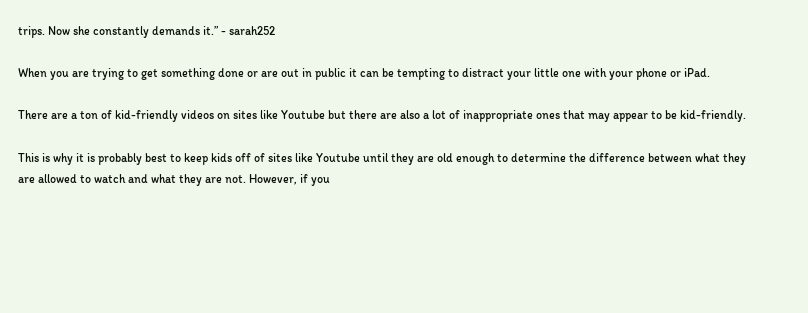trips. Now she constantly demands it.” - sarah252

When you are trying to get something done or are out in public it can be tempting to distract your little one with your phone or iPad.

There are a ton of kid-friendly videos on sites like Youtube but there are also a lot of inappropriate ones that may appear to be kid-friendly.

This is why it is probably best to keep kids off of sites like Youtube until they are old enough to determine the difference between what they are allowed to watch and what they are not. However, if you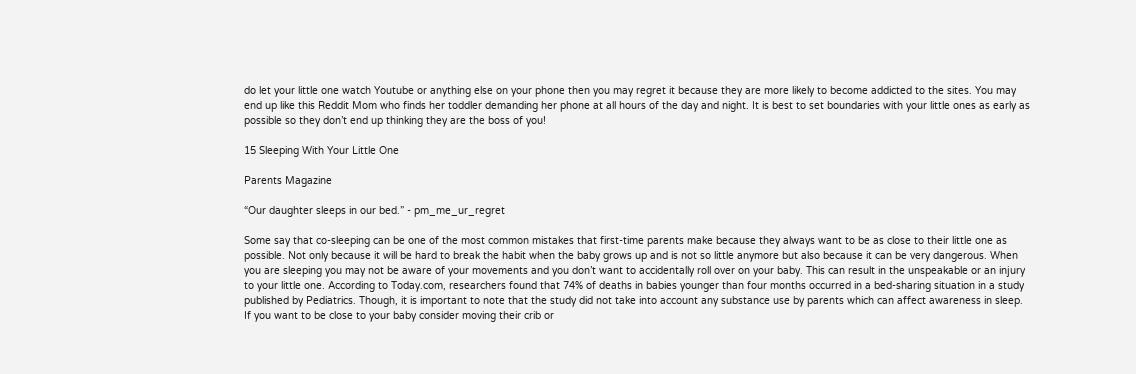do let your little one watch Youtube or anything else on your phone then you may regret it because they are more likely to become addicted to the sites. You may end up like this Reddit Mom who finds her toddler demanding her phone at all hours of the day and night. It is best to set boundaries with your little ones as early as possible so they don’t end up thinking they are the boss of you!

15 Sleeping With Your Little One

Parents Magazine

“Our daughter sleeps in our bed.” - pm_me_ur_regret

Some say that co-sleeping can be one of the most common mistakes that first-time parents make because they always want to be as close to their little one as possible. Not only because it will be hard to break the habit when the baby grows up and is not so little anymore but also because it can be very dangerous. When you are sleeping you may not be aware of your movements and you don’t want to accidentally roll over on your baby. This can result in the unspeakable or an injury to your little one. According to Today.com, researchers found that 74% of deaths in babies younger than four months occurred in a bed-sharing situation in a study published by Pediatrics. Though, it is important to note that the study did not take into account any substance use by parents which can affect awareness in sleep. If you want to be close to your baby consider moving their crib or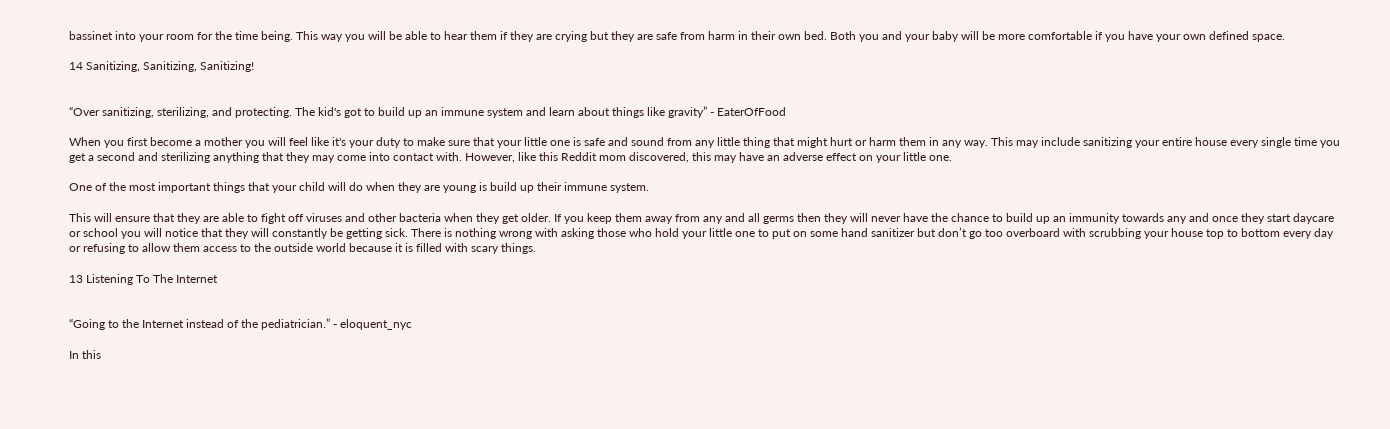bassinet into your room for the time being. This way you will be able to hear them if they are crying but they are safe from harm in their own bed. Both you and your baby will be more comfortable if you have your own defined space.

14 Sanitizing, Sanitizing, Sanitizing!


“Over sanitizing, sterilizing, and protecting. The kid's got to build up an immune system and learn about things like gravity” - EaterOfFood

When you first become a mother you will feel like it's your duty to make sure that your little one is safe and sound from any little thing that might hurt or harm them in any way. This may include sanitizing your entire house every single time you get a second and sterilizing anything that they may come into contact with. However, like this Reddit mom discovered, this may have an adverse effect on your little one.

One of the most important things that your child will do when they are young is build up their immune system.

This will ensure that they are able to fight off viruses and other bacteria when they get older. If you keep them away from any and all germs then they will never have the chance to build up an immunity towards any and once they start daycare or school you will notice that they will constantly be getting sick. There is nothing wrong with asking those who hold your little one to put on some hand sanitizer but don’t go too overboard with scrubbing your house top to bottom every day or refusing to allow them access to the outside world because it is filled with scary things.

13 Listening To The Internet


“Going to the Internet instead of the pediatrician.” - eloquent_nyc

In this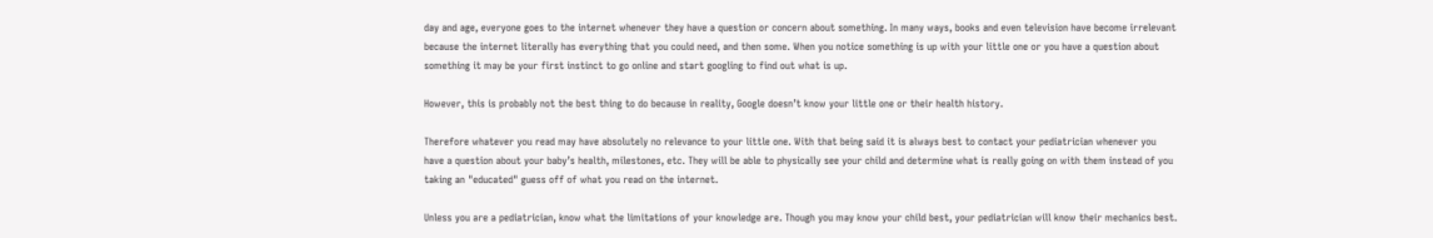day and age, everyone goes to the internet whenever they have a question or concern about something. In many ways, books and even television have become irrelevant because the internet literally has everything that you could need, and then some. When you notice something is up with your little one or you have a question about something it may be your first instinct to go online and start googling to find out what is up.

However, this is probably not the best thing to do because in reality, Google doesn’t know your little one or their health history.

Therefore whatever you read may have absolutely no relevance to your little one. With that being said it is always best to contact your pediatrician whenever you have a question about your baby’s health, milestones, etc. They will be able to physically see your child and determine what is really going on with them instead of you taking an "educated" guess off of what you read on the internet.

Unless you are a pediatrician, know what the limitations of your knowledge are. Though you may know your child best, your pediatrician will know their mechanics best.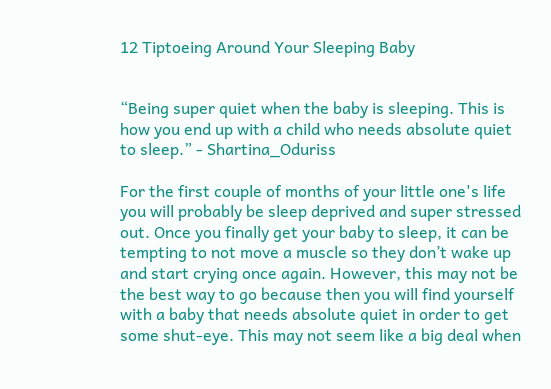12 Tiptoeing Around Your Sleeping Baby


“Being super quiet when the baby is sleeping. This is how you end up with a child who needs absolute quiet to sleep.” - Shartina_Oduriss

For the first couple of months of your little one's life you will probably be sleep deprived and super stressed out. Once you finally get your baby to sleep, it can be tempting to not move a muscle so they don’t wake up and start crying once again. However, this may not be the best way to go because then you will find yourself with a baby that needs absolute quiet in order to get some shut-eye. This may not seem like a big deal when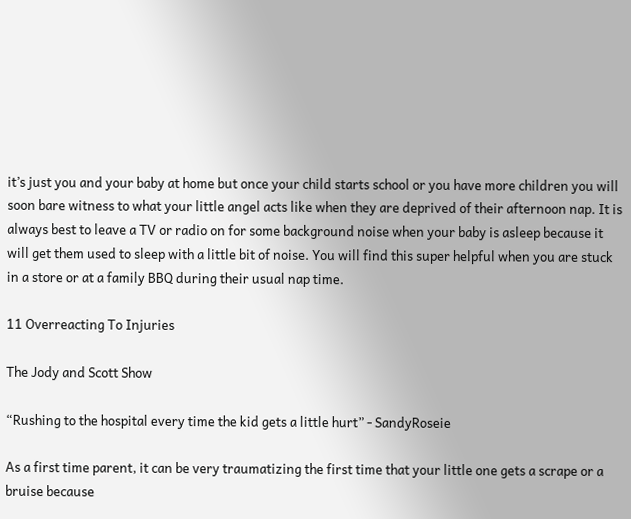it’s just you and your baby at home but once your child starts school or you have more children you will soon bare witness to what your little angel acts like when they are deprived of their afternoon nap. It is always best to leave a TV or radio on for some background noise when your baby is asleep because it will get them used to sleep with a little bit of noise. You will find this super helpful when you are stuck in a store or at a family BBQ during their usual nap time.

11 Overreacting To Injuries

The Jody and Scott Show

“Rushing to the hospital every time the kid gets a little hurt” - SandyRoseie

As a first time parent, it can be very traumatizing the first time that your little one gets a scrape or a bruise because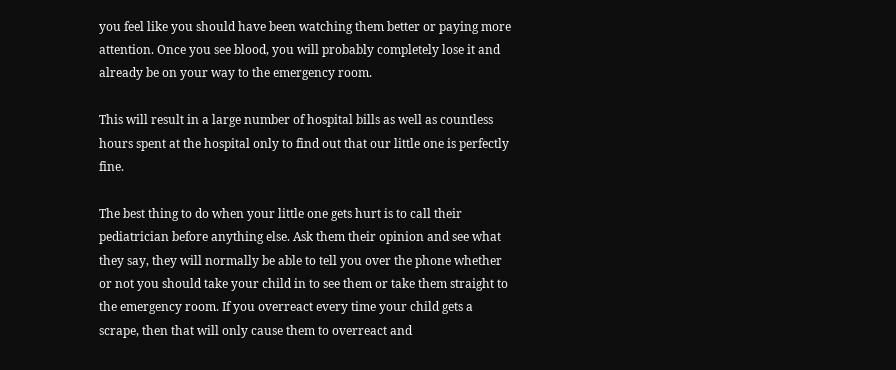you feel like you should have been watching them better or paying more attention. Once you see blood, you will probably completely lose it and already be on your way to the emergency room.

This will result in a large number of hospital bills as well as countless hours spent at the hospital only to find out that our little one is perfectly fine.

The best thing to do when your little one gets hurt is to call their pediatrician before anything else. Ask them their opinion and see what they say, they will normally be able to tell you over the phone whether or not you should take your child in to see them or take them straight to the emergency room. If you overreact every time your child gets a scrape, then that will only cause them to overreact and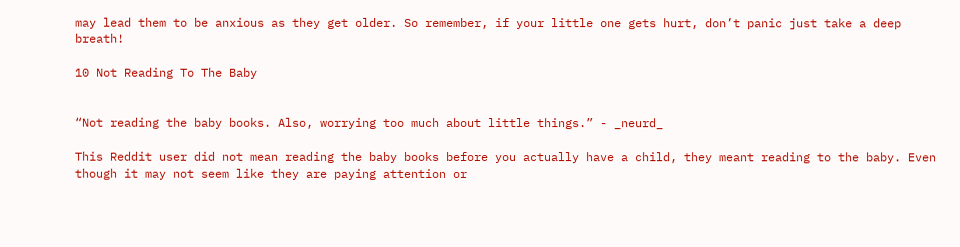may lead them to be anxious as they get older. So remember, if your little one gets hurt, don’t panic just take a deep breath!

10 Not Reading To The Baby


“Not reading the baby books. Also, worrying too much about little things.” - _neurd_

This Reddit user did not mean reading the baby books before you actually have a child, they meant reading to the baby. Even though it may not seem like they are paying attention or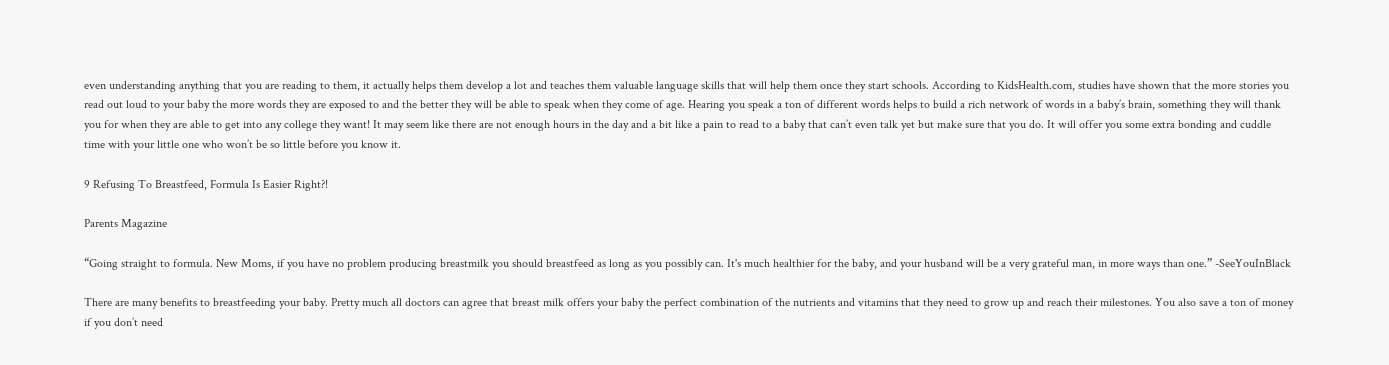even understanding anything that you are reading to them, it actually helps them develop a lot and teaches them valuable language skills that will help them once they start schools. According to KidsHealth.com, studies have shown that the more stories you read out loud to your baby the more words they are exposed to and the better they will be able to speak when they come of age. Hearing you speak a ton of different words helps to build a rich network of words in a baby’s brain, something they will thank you for when they are able to get into any college they want! It may seem like there are not enough hours in the day and a bit like a pain to read to a baby that can’t even talk yet but make sure that you do. It will offer you some extra bonding and cuddle time with your little one who won’t be so little before you know it.

9 Refusing To Breastfeed, Formula Is Easier Right?!

Parents Magazine

“Going straight to formula. New Moms, if you have no problem producing breastmilk you should breastfeed as long as you possibly can. It's much healthier for the baby, and your husband will be a very grateful man, in more ways than one.” -SeeYouInBlack

There are many benefits to breastfeeding your baby. Pretty much all doctors can agree that breast milk offers your baby the perfect combination of the nutrients and vitamins that they need to grow up and reach their milestones. You also save a ton of money if you don’t need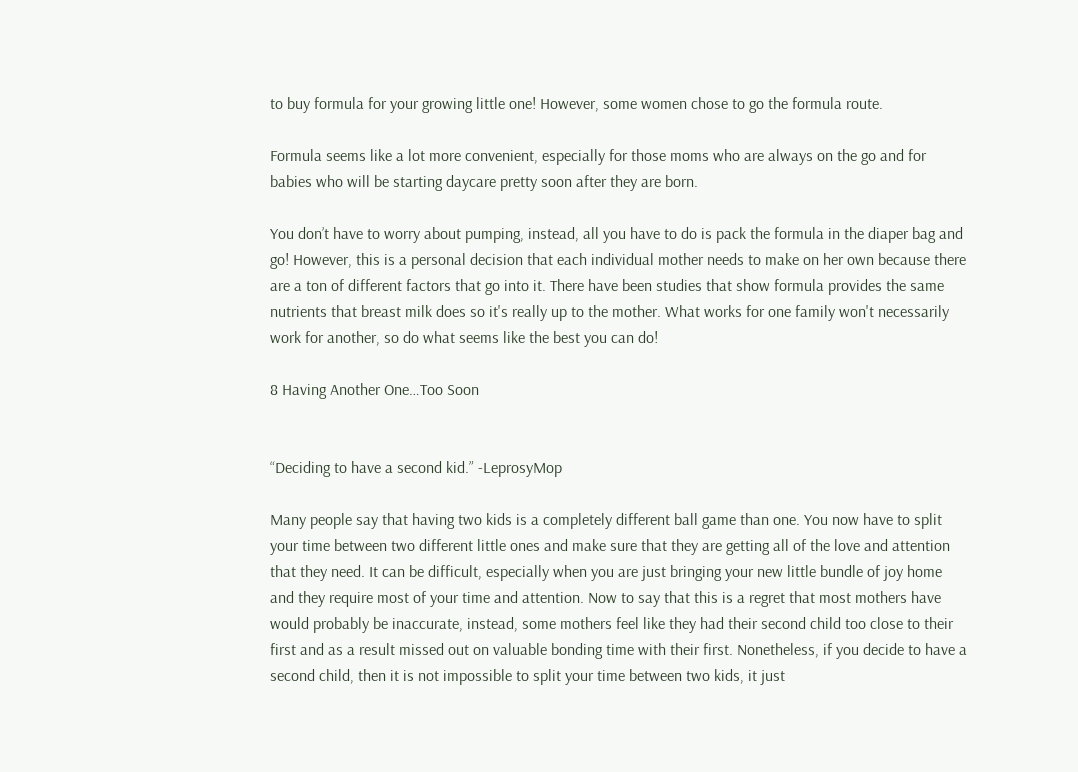to buy formula for your growing little one! However, some women chose to go the formula route.

Formula seems like a lot more convenient, especially for those moms who are always on the go and for babies who will be starting daycare pretty soon after they are born.

You don’t have to worry about pumping, instead, all you have to do is pack the formula in the diaper bag and go! However, this is a personal decision that each individual mother needs to make on her own because there are a ton of different factors that go into it. There have been studies that show formula provides the same nutrients that breast milk does so it's really up to the mother. What works for one family won't necessarily work for another, so do what seems like the best you can do!

8 Having Another One…Too Soon


“Deciding to have a second kid.” -LeprosyMop

Many people say that having two kids is a completely different ball game than one. You now have to split your time between two different little ones and make sure that they are getting all of the love and attention that they need. It can be difficult, especially when you are just bringing your new little bundle of joy home and they require most of your time and attention. Now to say that this is a regret that most mothers have would probably be inaccurate, instead, some mothers feel like they had their second child too close to their first and as a result missed out on valuable bonding time with their first. Nonetheless, if you decide to have a second child, then it is not impossible to split your time between two kids, it just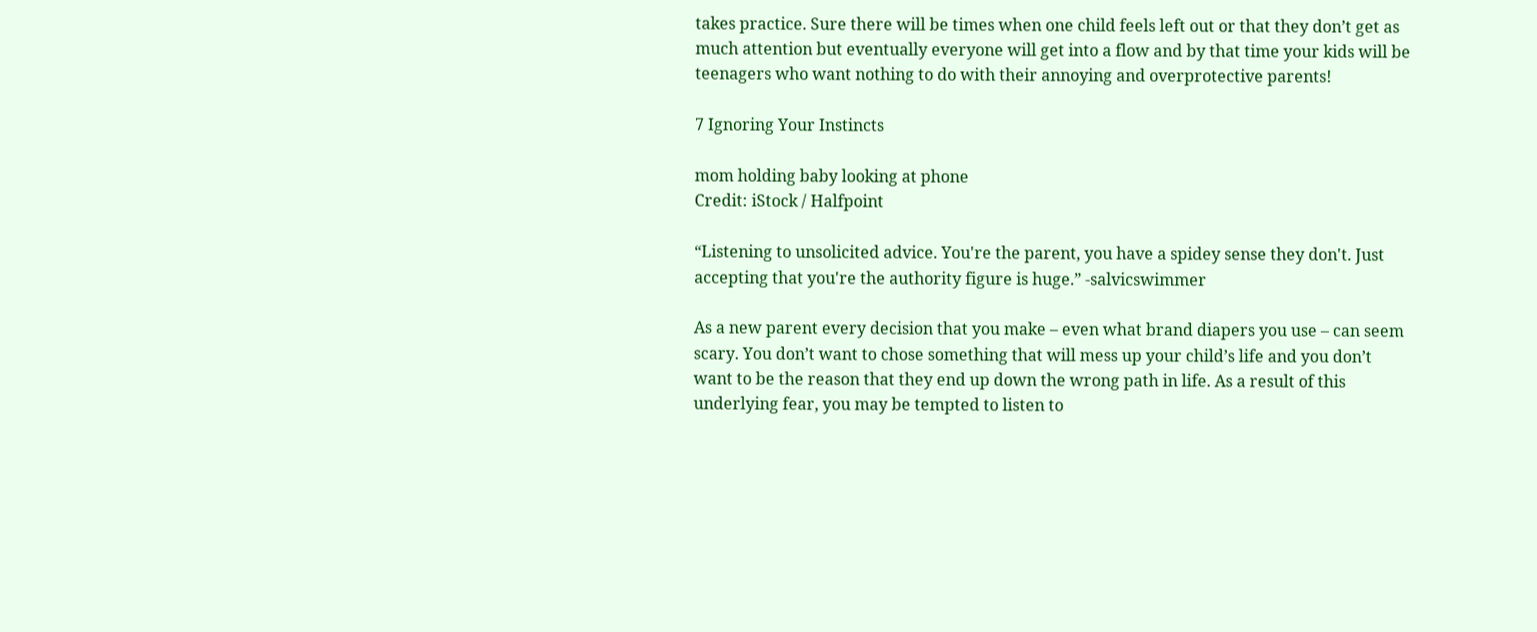takes practice. Sure there will be times when one child feels left out or that they don’t get as much attention but eventually everyone will get into a flow and by that time your kids will be teenagers who want nothing to do with their annoying and overprotective parents!

7 Ignoring Your Instincts

mom holding baby looking at phone
Credit: iStock / Halfpoint

“Listening to unsolicited advice. You're the parent, you have a spidey sense they don't. Just accepting that you're the authority figure is huge.” -salvicswimmer

As a new parent every decision that you make – even what brand diapers you use – can seem scary. You don’t want to chose something that will mess up your child’s life and you don’t want to be the reason that they end up down the wrong path in life. As a result of this underlying fear, you may be tempted to listen to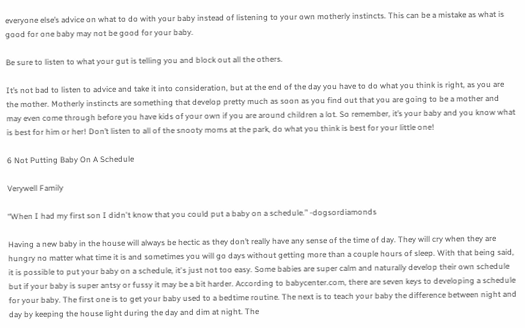everyone else’s advice on what to do with your baby instead of listening to your own motherly instincts. This can be a mistake as what is good for one baby may not be good for your baby.

Be sure to listen to what your gut is telling you and block out all the others.

It’s not bad to listen to advice and take it into consideration, but at the end of the day you have to do what you think is right, as you are the mother. Motherly instincts are something that develop pretty much as soon as you find out that you are going to be a mother and may even come through before you have kids of your own if you are around children a lot. So remember, it’s your baby and you know what is best for him or her! Don’t listen to all of the snooty moms at the park, do what you think is best for your little one!

6 Not Putting Baby On A Schedule

Verywell Family

“When I had my first son I didn't know that you could put a baby on a schedule.” -dogsordiamonds

Having a new baby in the house will always be hectic as they don’t really have any sense of the time of day. They will cry when they are hungry no matter what time it is and sometimes you will go days without getting more than a couple hours of sleep. With that being said, it is possible to put your baby on a schedule, it's just not too easy. Some babies are super calm and naturally develop their own schedule but if your baby is super antsy or fussy it may be a bit harder. According to babycenter.com, there are seven keys to developing a schedule for your baby. The first one is to get your baby used to a bedtime routine. The next is to teach your baby the difference between night and day by keeping the house light during the day and dim at night. The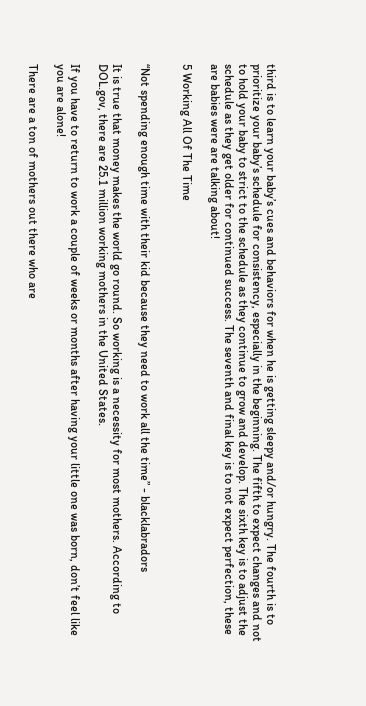third is to learn your baby’s cues and behaviors for when he is getting sleepy and/or hungry. The fourth is to prioritize your baby’s schedule for consistency, especially in the beginning. The fifth to expect changes and not to hold your baby to strict to the schedule as they continue to grow and develop. The sixth key is to adjust the schedule as they get older for continued success. The seventh and final key is to not expect perfection, these are babies were are talking about!

5 Working All Of The Time


“Not spending enough time with their kid because they need to work all the time” - blacklabradors

It is true that money makes the world go round. So working is a necessity for most mothers. According to DOL.gov, there are 25.1 million working mothers in the United States.

If you have to return to work a couple of weeks or months after having your little one was born, don’t feel like you are alone!

There are a ton of mothers out there who are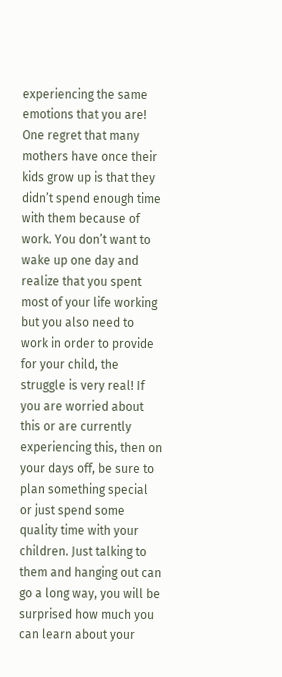experiencing the same emotions that you are! One regret that many mothers have once their kids grow up is that they didn’t spend enough time with them because of work. You don’t want to wake up one day and realize that you spent most of your life working but you also need to work in order to provide for your child, the struggle is very real! If you are worried about this or are currently experiencing this, then on your days off, be sure to plan something special or just spend some quality time with your children. Just talking to them and hanging out can go a long way, you will be surprised how much you can learn about your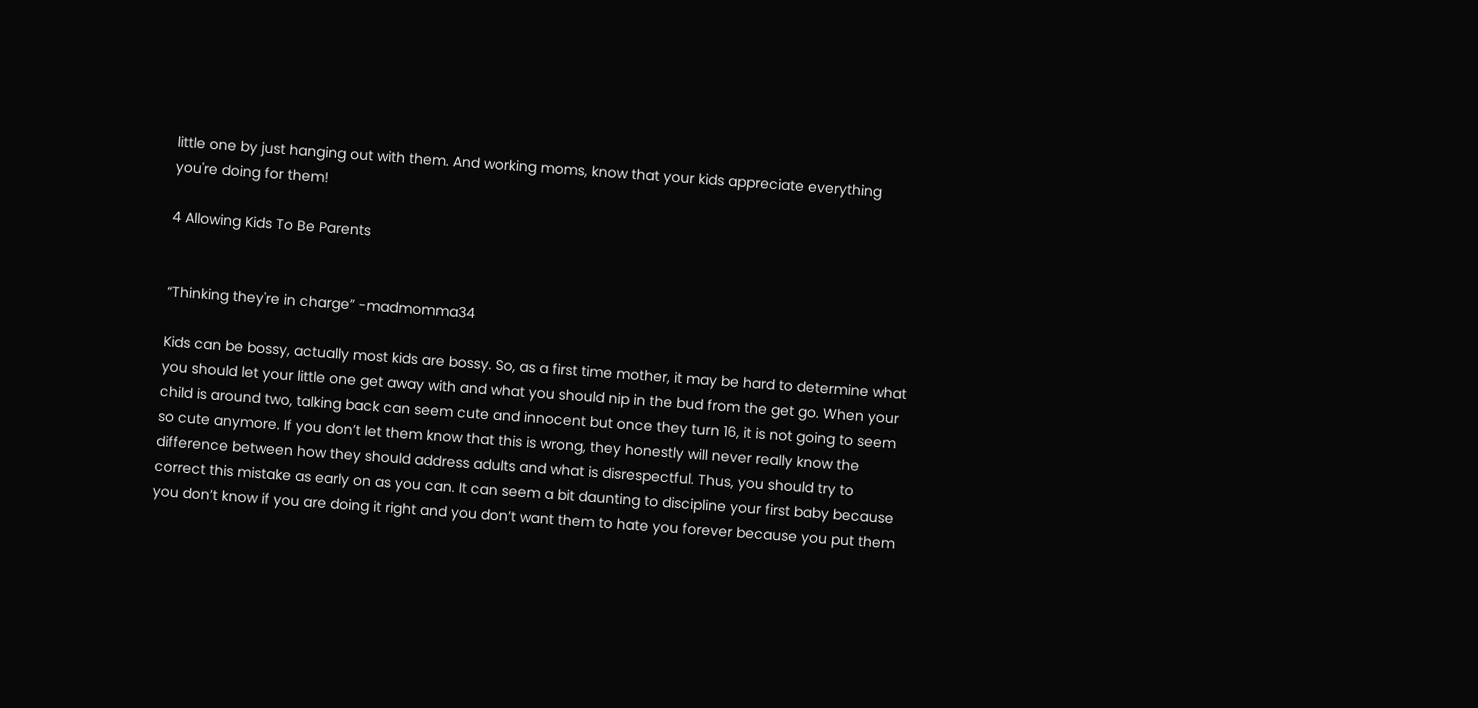little one by just hanging out with them. And working moms, know that your kids appreciate everything you're doing for them!

4 Allowing Kids To Be Parents


“Thinking they're in charge” -madmomma34

Kids can be bossy, actually most kids are bossy. So, as a first time mother, it may be hard to determine what you should let your little one get away with and what you should nip in the bud from the get go. When your child is around two, talking back can seem cute and innocent but once they turn 16, it is not going to seem so cute anymore. If you don’t let them know that this is wrong, they honestly will never really know the difference between how they should address adults and what is disrespectful. Thus, you should try to correct this mistake as early on as you can. It can seem a bit daunting to discipline your first baby because you don’t know if you are doing it right and you don’t want them to hate you forever because you put them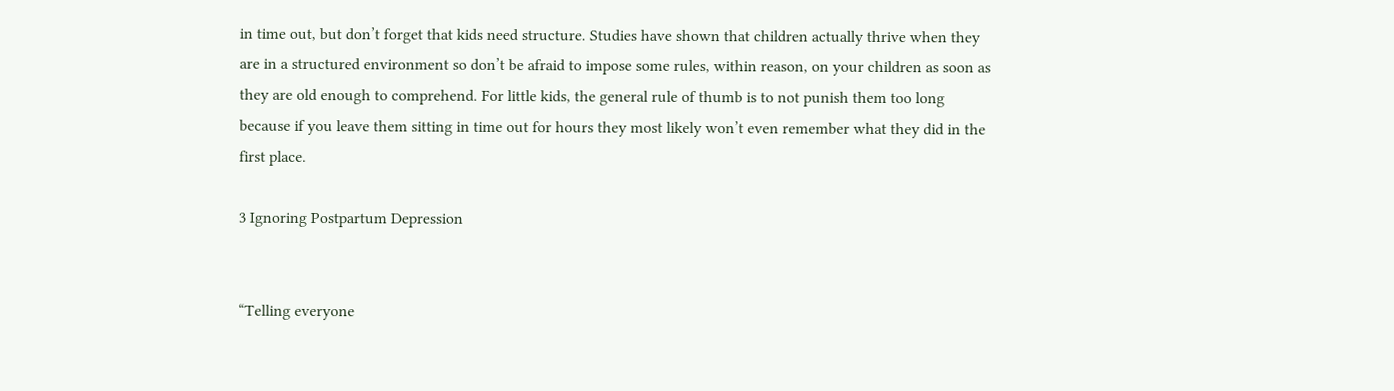in time out, but don’t forget that kids need structure. Studies have shown that children actually thrive when they are in a structured environment so don’t be afraid to impose some rules, within reason, on your children as soon as they are old enough to comprehend. For little kids, the general rule of thumb is to not punish them too long because if you leave them sitting in time out for hours they most likely won’t even remember what they did in the first place.

3 Ignoring Postpartum Depression


“Telling everyone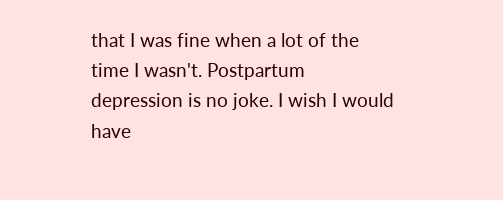that I was fine when a lot of the time I wasn't. Postpartum depression is no joke. I wish I would have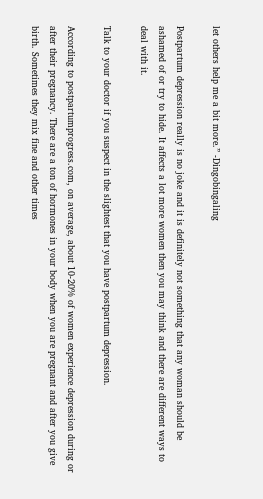let others help me a bit more.” -Dingobingaling

Postpartum depression really is no joke and it is definitely not something that any woman should be ashamed of or try to hide. It affects a lot more women then you may think and there are different ways to deal with it.

Talk to your doctor if you suspect in the slightest that you have postpartum depression.

According to postpartumprogress.com, on average, about 10-20% of women experience depression during or after their pregnancy. There are a ton of hormones in your body when you are pregnant and after you give birth. Sometimes they mix fine and other times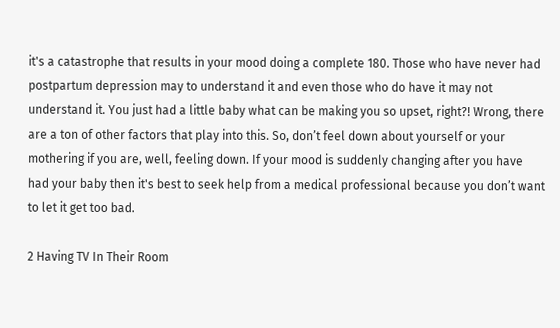it's a catastrophe that results in your mood doing a complete 180. Those who have never had postpartum depression may to understand it and even those who do have it may not understand it. You just had a little baby what can be making you so upset, right?! Wrong, there are a ton of other factors that play into this. So, don’t feel down about yourself or your mothering if you are, well, feeling down. If your mood is suddenly changing after you have had your baby then it's best to seek help from a medical professional because you don’t want to let it get too bad.

2 Having TV In Their Room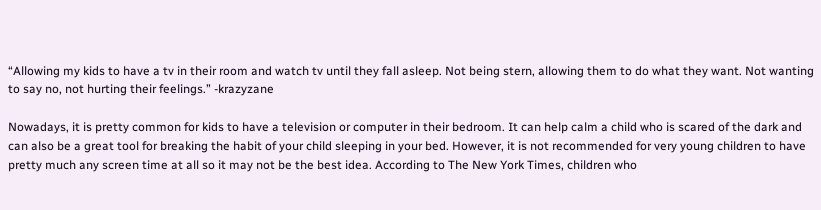“Allowing my kids to have a tv in their room and watch tv until they fall asleep. Not being stern, allowing them to do what they want. Not wanting to say no, not hurting their feelings.” -krazyzane

Nowadays, it is pretty common for kids to have a television or computer in their bedroom. It can help calm a child who is scared of the dark and can also be a great tool for breaking the habit of your child sleeping in your bed. However, it is not recommended for very young children to have pretty much any screen time at all so it may not be the best idea. According to The New York Times, children who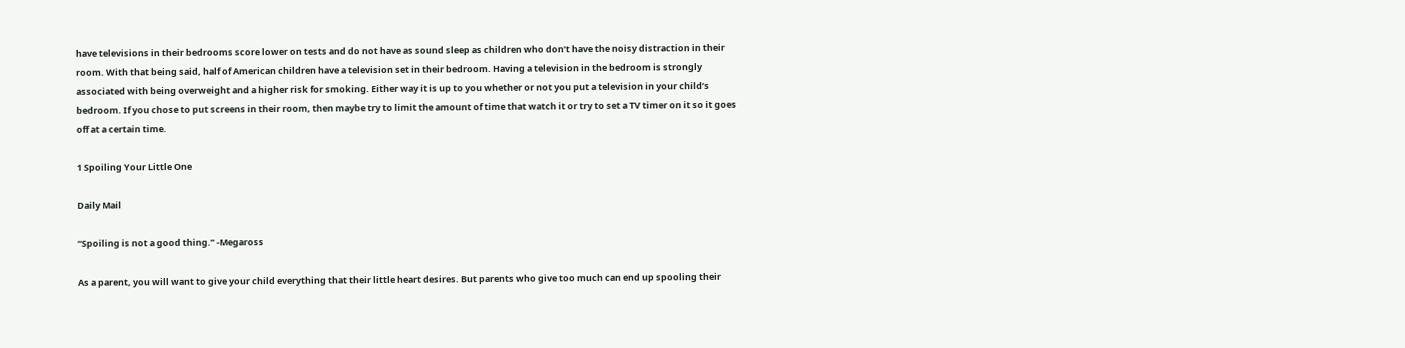have televisions in their bedrooms score lower on tests and do not have as sound sleep as children who don’t have the noisy distraction in their room. With that being said, half of American children have a television set in their bedroom. Having a television in the bedroom is strongly associated with being overweight and a higher risk for smoking. Either way it is up to you whether or not you put a television in your child’s bedroom. If you chose to put screens in their room, then maybe try to limit the amount of time that watch it or try to set a TV timer on it so it goes off at a certain time.

1 Spoiling Your Little One

Daily Mail

“Spoiling is not a good thing.” -Megaross

As a parent, you will want to give your child everything that their little heart desires. But parents who give too much can end up spooling their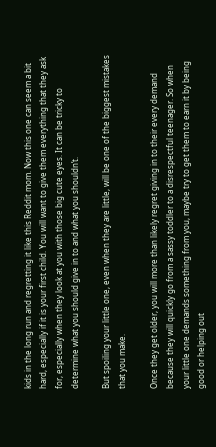kids in the long run and regretting it like this Reddit mom. Now this one can seem a bit hard, especially if it is your first child. You will want to give them everything that they ask for, especially when they look at you with those big cute eyes. It can be tricky to determine what you should give in to and what you shouldn’t.

But spoiling your little one, even when they are little, will be one of the biggest mistakes that you make.

Once they get older, you will more than likely regret giving in to their every demand because they will quickly go from a sassy toddler to a disrespectful teenager. So when your little one demands something from you, maybe try to get them to earn it by being good or helping out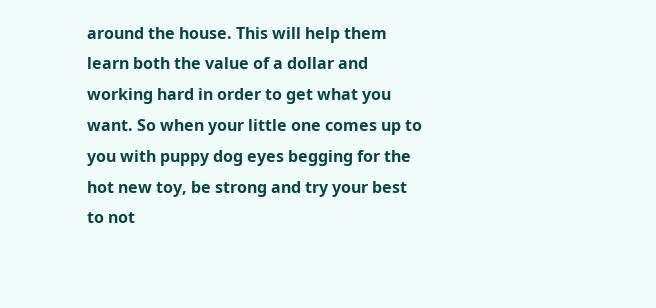around the house. This will help them learn both the value of a dollar and working hard in order to get what you want. So when your little one comes up to you with puppy dog eyes begging for the hot new toy, be strong and try your best to not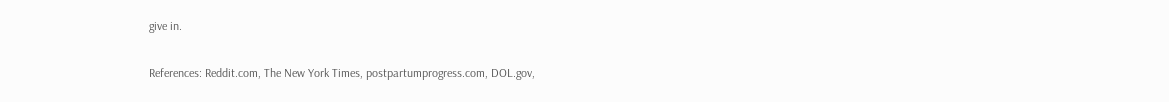give in.

References: Reddit.com, The New York Times, postpartumprogress.com, DOL.gov,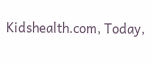Kidshealth.com, Today,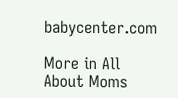babycenter.com

More in All About Moms